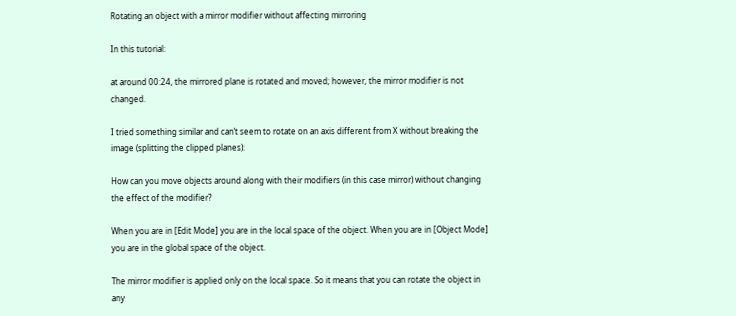Rotating an object with a mirror modifier without affecting mirroring

In this tutorial:

at around 00:24, the mirrored plane is rotated and moved; however, the mirror modifier is not changed.

I tried something similar and can’t seem to rotate on an axis different from X without breaking the image (splitting the clipped planes):

How can you move objects around along with their modifiers (in this case mirror) without changing the effect of the modifier?

When you are in [Edit Mode] you are in the local space of the object. When you are in [Object Mode] you are in the global space of the object.

The mirror modifier is applied only on the local space. So it means that you can rotate the object in any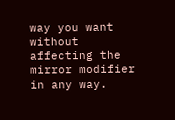way you want without affecting the mirror modifier in any way.